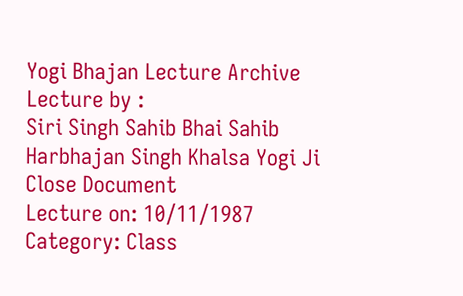Yogi Bhajan Lecture Archive
Lecture by :
Siri Singh Sahib Bhai Sahib Harbhajan Singh Khalsa Yogi Ji
Close Document
Lecture on: 10/11/1987
Category: Class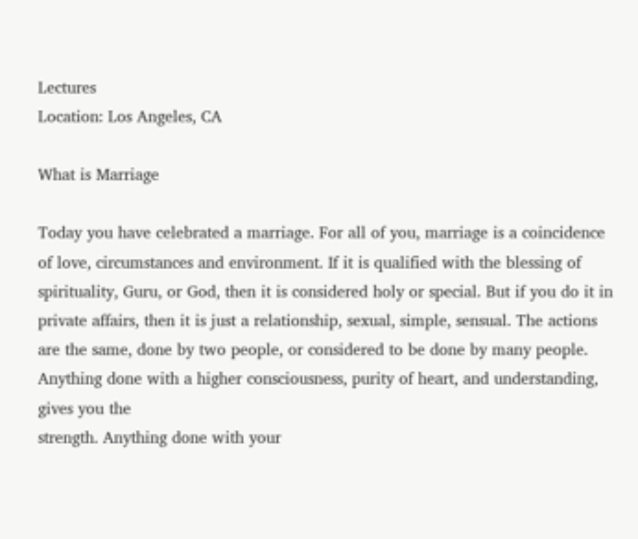Lectures
Location: Los Angeles, CA

What is Marriage

Today you have celebrated a marriage. For all of you, marriage is a coincidence of love, circumstances and environment. If it is qualified with the blessing of spirituality, Guru, or God, then it is considered holy or special. But if you do it in private affairs, then it is just a relationship, sexual, simple, sensual. The actions are the same, done by two people, or considered to be done by many people. Anything done with a higher consciousness, purity of heart, and understanding, gives you the
strength. Anything done with your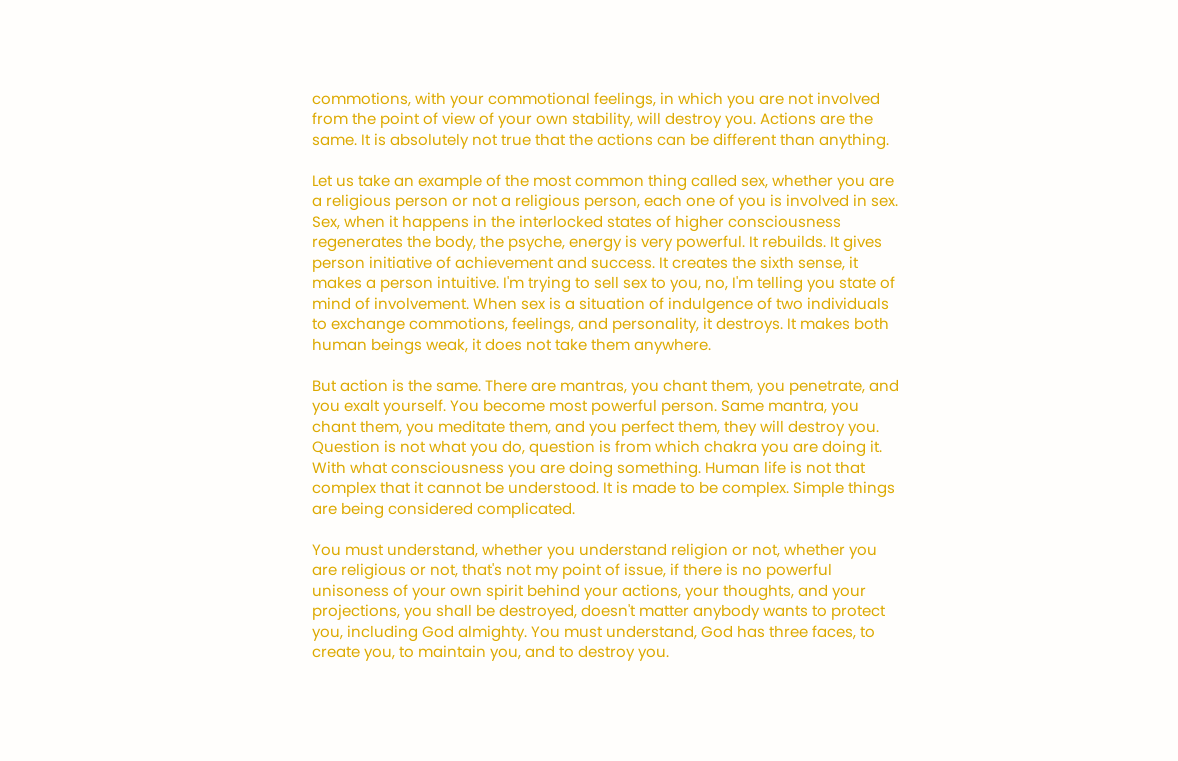commotions, with your commotional feelings, in which you are not involved from the point of view of your own stability, will destroy you. Actions are the same. It is absolutely not true that the actions can be different than anything.

Let us take an example of the most common thing called sex, whether you are a religious person or not a religious person, each one of you is involved in sex. Sex, when it happens in the interlocked states of higher consciousness regenerates the body, the psyche, energy is very powerful. It rebuilds. It gives person initiative of achievement and success. It creates the sixth sense, it makes a person intuitive. I'm trying to sell sex to you, no, I'm telling you state of mind of involvement. When sex is a situation of indulgence of two individuals to exchange commotions, feelings, and personality, it destroys. It makes both human beings weak, it does not take them anywhere.

But action is the same. There are mantras, you chant them, you penetrate, and you exalt yourself. You become most powerful person. Same mantra, you chant them, you meditate them, and you perfect them, they will destroy you. Question is not what you do, question is from which chakra you are doing it. With what consciousness you are doing something. Human life is not that complex that it cannot be understood. It is made to be complex. Simple things are being considered complicated.

You must understand, whether you understand religion or not, whether you are religious or not, that's not my point of issue, if there is no powerful unisoness of your own spirit behind your actions, your thoughts, and your projections, you shall be destroyed, doesn't matter anybody wants to protect you, including God almighty. You must understand, God has three faces, to create you, to maintain you, and to destroy you.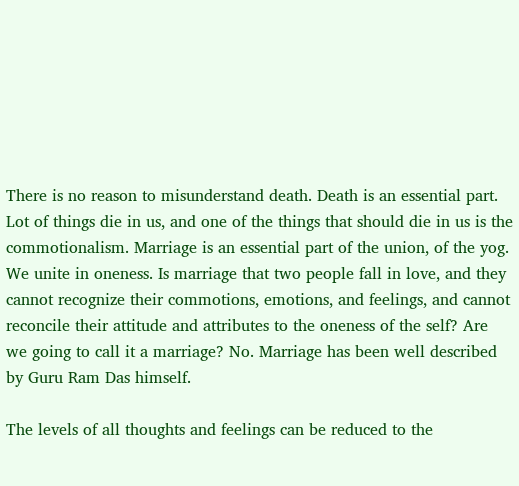There is no reason to misunderstand death. Death is an essential part. Lot of things die in us, and one of the things that should die in us is the commotionalism. Marriage is an essential part of the union, of the yog. We unite in oneness. Is marriage that two people fall in love, and they cannot recognize their commotions, emotions, and feelings, and cannot reconcile their attitude and attributes to the oneness of the self? Are we going to call it a marriage? No. Marriage has been well described by Guru Ram Das himself.

The levels of all thoughts and feelings can be reduced to the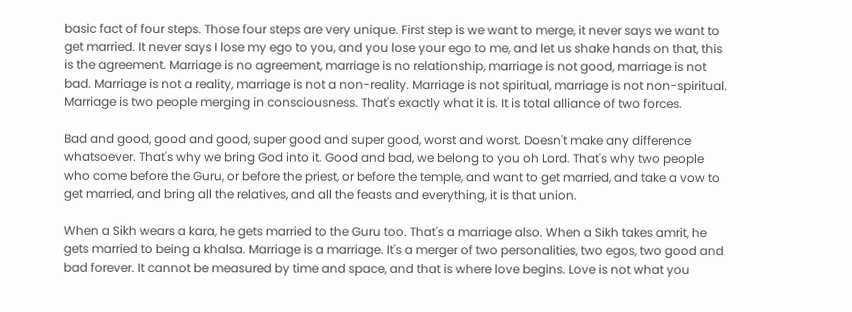basic fact of four steps. Those four steps are very unique. First step is we want to merge, it never says we want to get married. It never says I lose my ego to you, and you lose your ego to me, and let us shake hands on that, this is the agreement. Marriage is no agreement, marriage is no relationship, marriage is not good, marriage is not bad. Marriage is not a reality, marriage is not a non-reality. Marriage is not spiritual, marriage is not non-spiritual. Marriage is two people merging in consciousness. That's exactly what it is. It is total alliance of two forces.

Bad and good, good and good, super good and super good, worst and worst. Doesn't make any difference whatsoever. That's why we bring God into it. Good and bad, we belong to you oh Lord. That's why two people who come before the Guru, or before the priest, or before the temple, and want to get married, and take a vow to get married, and bring all the relatives, and all the feasts and everything, it is that union.

When a Sikh wears a kara, he gets married to the Guru too. That's a marriage also. When a Sikh takes amrit, he gets married to being a khalsa. Marriage is a marriage. It's a merger of two personalities, two egos, two good and bad forever. It cannot be measured by time and space, and that is where love begins. Love is not what you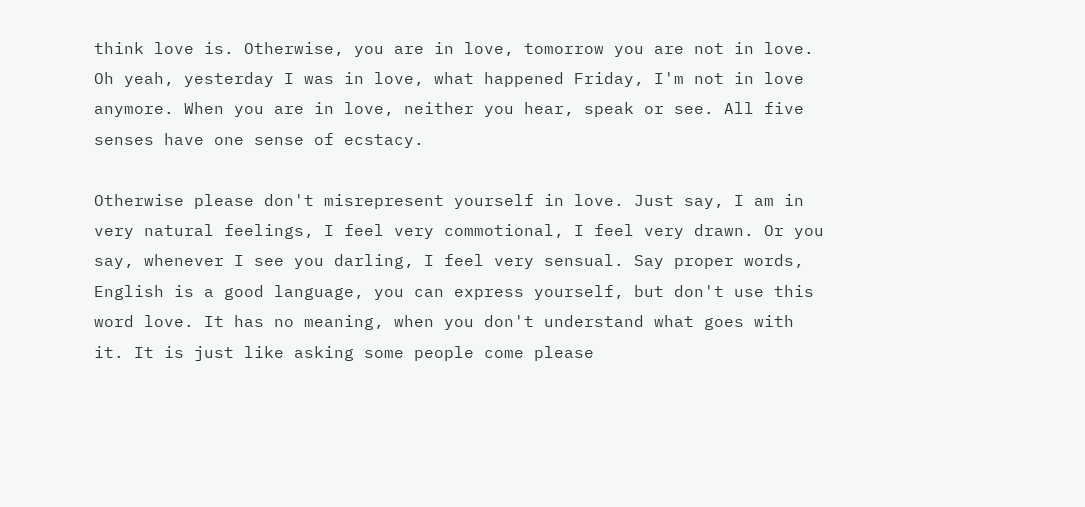think love is. Otherwise, you are in love, tomorrow you are not in love. Oh yeah, yesterday I was in love, what happened Friday, I'm not in love anymore. When you are in love, neither you hear, speak or see. All five senses have one sense of ecstacy.

Otherwise please don't misrepresent yourself in love. Just say, I am in very natural feelings, I feel very commotional, I feel very drawn. Or you say, whenever I see you darling, I feel very sensual. Say proper words, English is a good language, you can express yourself, but don't use this word love. It has no meaning, when you don't understand what goes with it. It is just like asking some people come please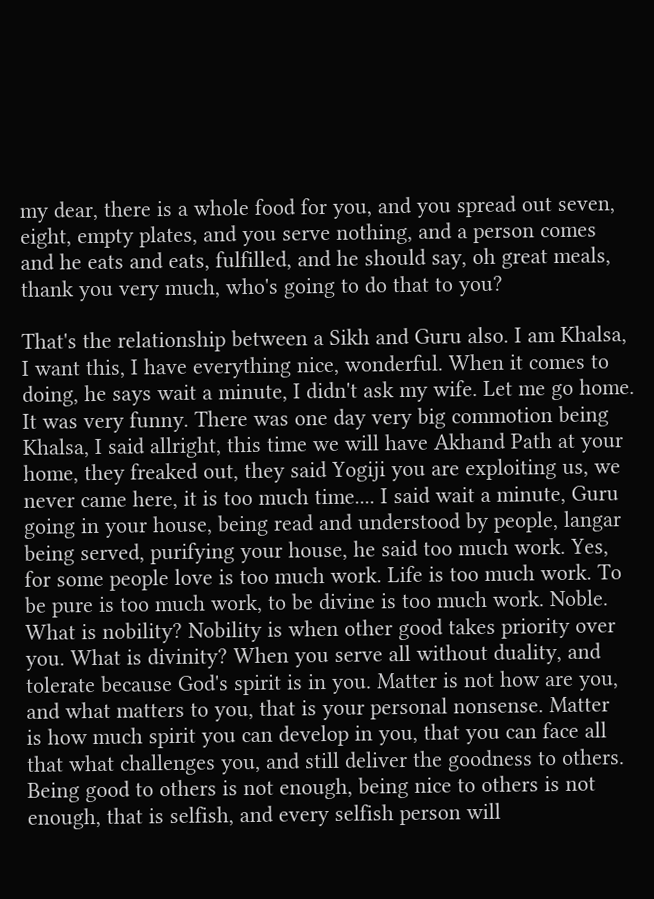my dear, there is a whole food for you, and you spread out seven, eight, empty plates, and you serve nothing, and a person comes and he eats and eats, fulfilled, and he should say, oh great meals, thank you very much, who's going to do that to you?

That's the relationship between a Sikh and Guru also. I am Khalsa, I want this, I have everything nice, wonderful. When it comes to doing, he says wait a minute, I didn't ask my wife. Let me go home. It was very funny. There was one day very big commotion being Khalsa, I said allright, this time we will have Akhand Path at your home, they freaked out, they said Yogiji you are exploiting us, we never came here, it is too much time.... I said wait a minute, Guru going in your house, being read and understood by people, langar being served, purifying your house, he said too much work. Yes, for some people love is too much work. Life is too much work. To be pure is too much work, to be divine is too much work. Noble. What is nobility? Nobility is when other good takes priority over you. What is divinity? When you serve all without duality, and tolerate because God's spirit is in you. Matter is not how are you, and what matters to you, that is your personal nonsense. Matter
is how much spirit you can develop in you, that you can face all that what challenges you, and still deliver the goodness to others. Being good to others is not enough, being nice to others is not enough, that is selfish, and every selfish person will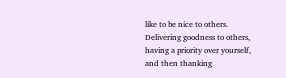like to be nice to others. Delivering goodness to others, having a priority over yourself, and then thanking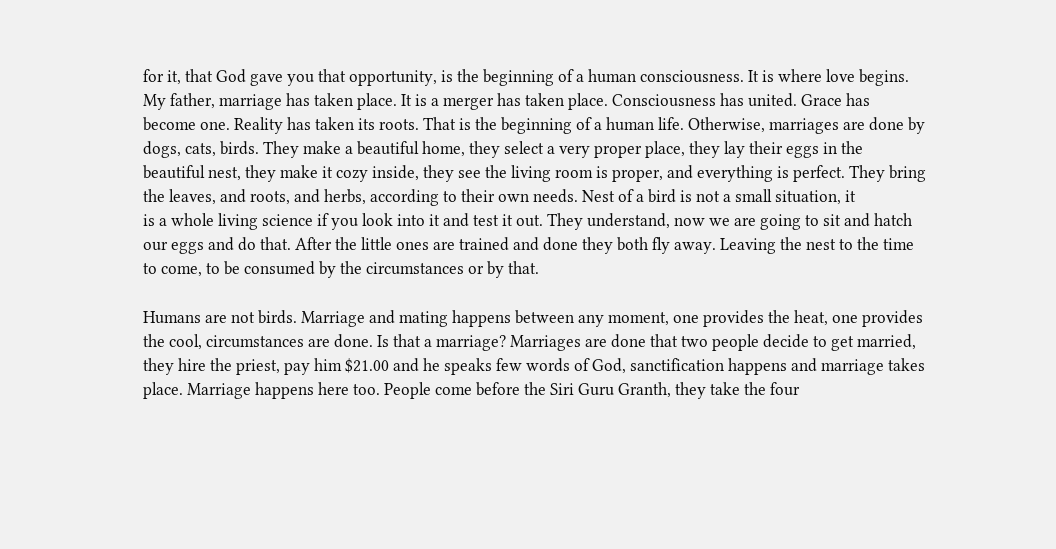for it, that God gave you that opportunity, is the beginning of a human consciousness. It is where love begins. My father, marriage has taken place. It is a merger has taken place. Consciousness has united. Grace has become one. Reality has taken its roots. That is the beginning of a human life. Otherwise, marriages are done by dogs, cats, birds. They make a beautiful home, they select a very proper place, they lay their eggs in the beautiful nest, they make it cozy inside, they see the living room is proper, and everything is perfect. They bring the leaves, and roots, and herbs, according to their own needs. Nest of a bird is not a small situation, it
is a whole living science if you look into it and test it out. They understand, now we are going to sit and hatch our eggs and do that. After the little ones are trained and done they both fly away. Leaving the nest to the time to come, to be consumed by the circumstances or by that.

Humans are not birds. Marriage and mating happens between any moment, one provides the heat, one provides the cool, circumstances are done. Is that a marriage? Marriages are done that two people decide to get married, they hire the priest, pay him $21.00 and he speaks few words of God, sanctification happens and marriage takes place. Marriage happens here too. People come before the Siri Guru Granth, they take the four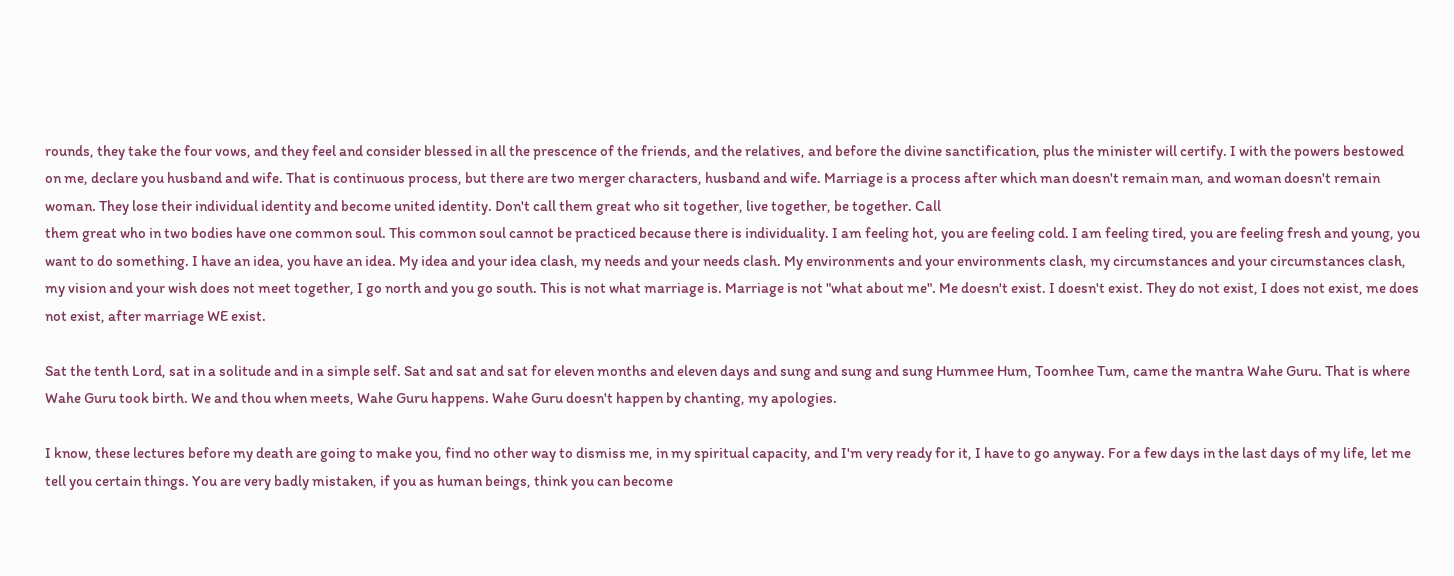rounds, they take the four vows, and they feel and consider blessed in all the prescence of the friends, and the relatives, and before the divine sanctification, plus the minister will certify. I with the powers bestowed on me, declare you husband and wife. That is continuous process, but there are two merger characters, husband and wife. Marriage is a process after which man doesn't remain man, and woman doesn't remain woman. They lose their individual identity and become united identity. Don't call them great who sit together, live together, be together. Call
them great who in two bodies have one common soul. This common soul cannot be practiced because there is individuality. I am feeling hot, you are feeling cold. I am feeling tired, you are feeling fresh and young, you want to do something. I have an idea, you have an idea. My idea and your idea clash, my needs and your needs clash. My environments and your environments clash, my circumstances and your circumstances clash, my vision and your wish does not meet together, I go north and you go south. This is not what marriage is. Marriage is not "what about me". Me doesn't exist. I doesn't exist. They do not exist, I does not exist, me does not exist, after marriage WE exist.

Sat the tenth Lord, sat in a solitude and in a simple self. Sat and sat and sat for eleven months and eleven days and sung and sung and sung Hummee Hum, Toomhee Tum, came the mantra Wahe Guru. That is where Wahe Guru took birth. We and thou when meets, Wahe Guru happens. Wahe Guru doesn't happen by chanting, my apologies.

I know, these lectures before my death are going to make you, find no other way to dismiss me, in my spiritual capacity, and I'm very ready for it, I have to go anyway. For a few days in the last days of my life, let me tell you certain things. You are very badly mistaken, if you as human beings, think you can become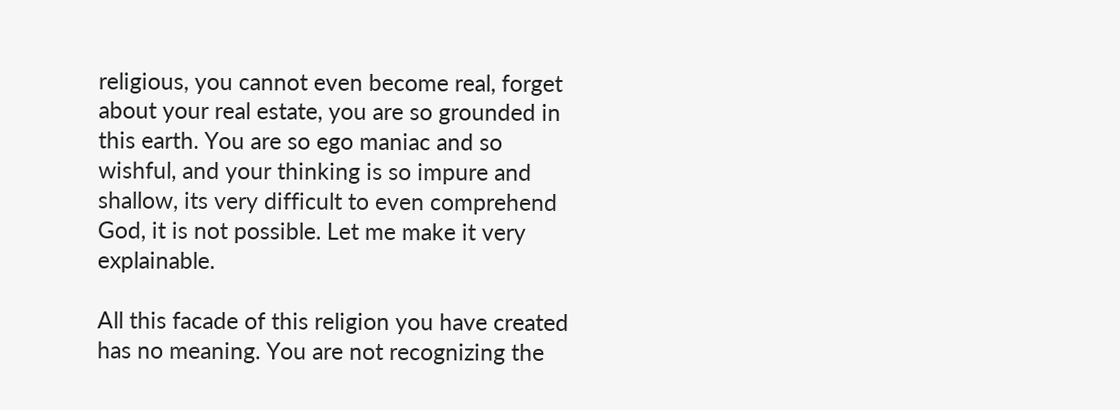religious, you cannot even become real, forget about your real estate, you are so grounded in this earth. You are so ego maniac and so wishful, and your thinking is so impure and shallow, its very difficult to even comprehend God, it is not possible. Let me make it very explainable.

All this facade of this religion you have created has no meaning. You are not recognizing the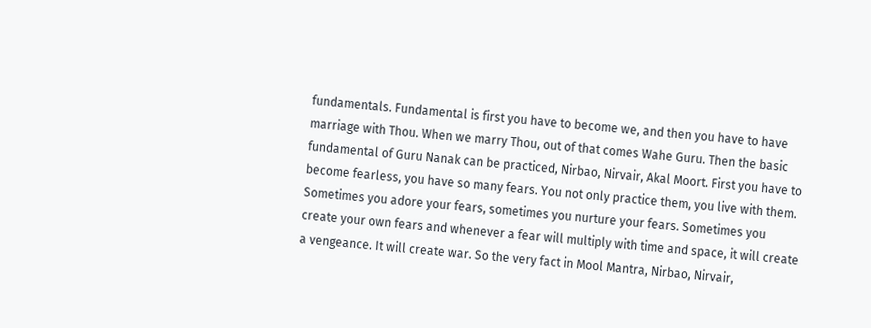fundamentals. Fundamental is first you have to become we, and then you have to have marriage with Thou. When we marry Thou, out of that comes Wahe Guru. Then the basic fundamental of Guru Nanak can be practiced, Nirbao, Nirvair, Akal Moort. First you have to become fearless, you have so many fears. You not only practice them, you live with them. Sometimes you adore your fears, sometimes you nurture your fears. Sometimes you create your own fears and whenever a fear will multiply with time and space, it will create a vengeance. It will create war. So the very fact in Mool Mantra, Nirbao, Nirvair,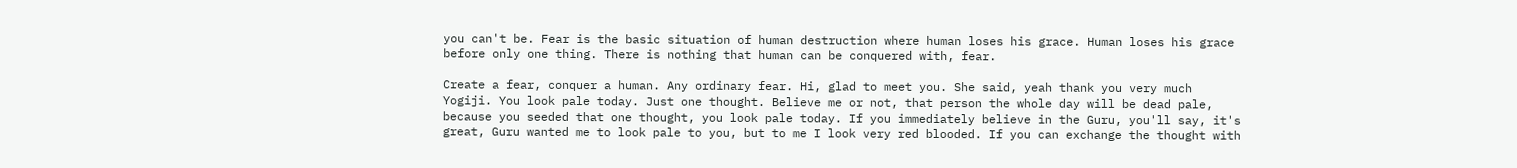you can't be. Fear is the basic situation of human destruction where human loses his grace. Human loses his grace before only one thing. There is nothing that human can be conquered with, fear.

Create a fear, conquer a human. Any ordinary fear. Hi, glad to meet you. She said, yeah thank you very much Yogiji. You look pale today. Just one thought. Believe me or not, that person the whole day will be dead pale, because you seeded that one thought, you look pale today. If you immediately believe in the Guru, you'll say, it's great, Guru wanted me to look pale to you, but to me I look very red blooded. If you can exchange the thought with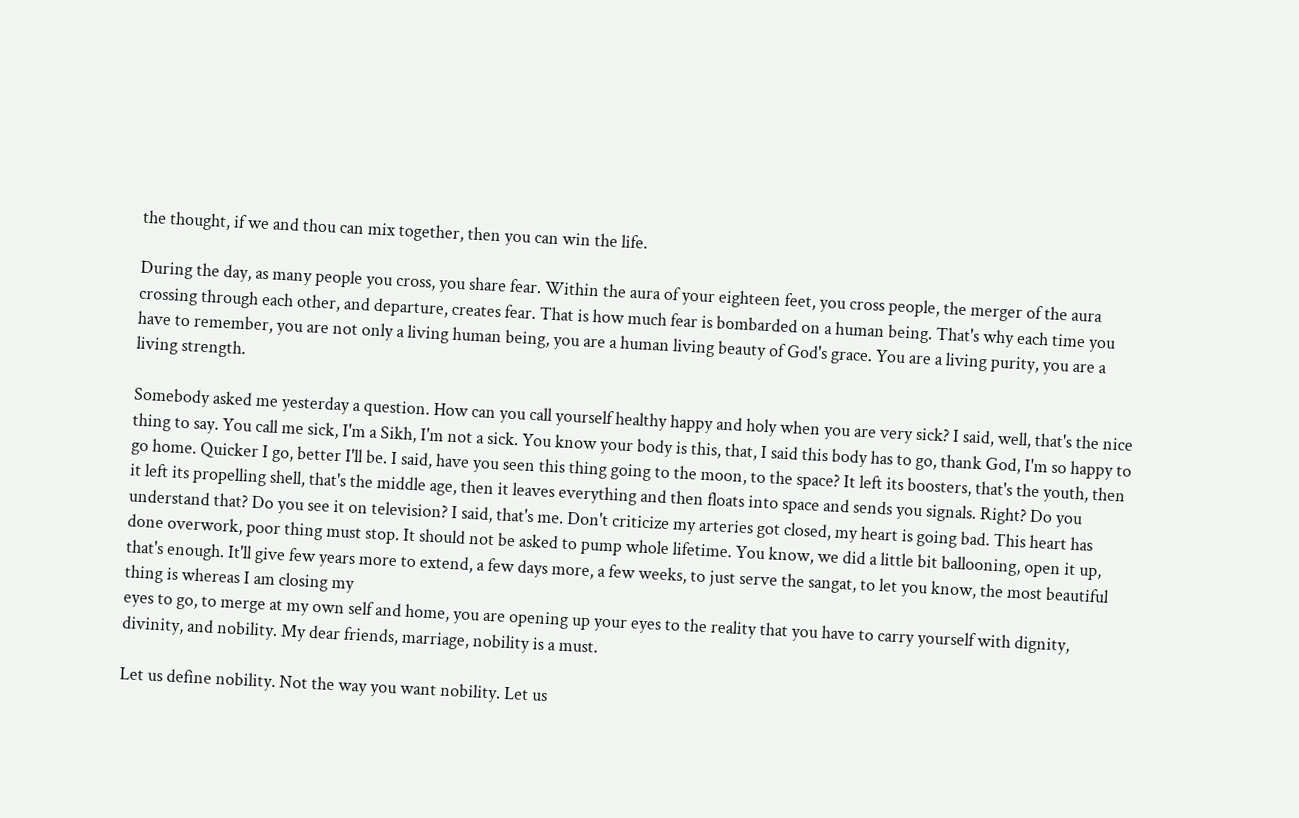the thought, if we and thou can mix together, then you can win the life.

During the day, as many people you cross, you share fear. Within the aura of your eighteen feet, you cross people, the merger of the aura crossing through each other, and departure, creates fear. That is how much fear is bombarded on a human being. That's why each time you have to remember, you are not only a living human being, you are a human living beauty of God's grace. You are a living purity, you are a living strength.

Somebody asked me yesterday a question. How can you call yourself healthy happy and holy when you are very sick? I said, well, that's the nice thing to say. You call me sick, I'm a Sikh, I'm not a sick. You know your body is this, that, I said this body has to go, thank God, I'm so happy to go home. Quicker I go, better I'll be. I said, have you seen this thing going to the moon, to the space? It left its boosters, that's the youth, then it left its propelling shell, that's the middle age, then it leaves everything and then floats into space and sends you signals. Right? Do you understand that? Do you see it on television? I said, that's me. Don't criticize my arteries got closed, my heart is going bad. This heart has done overwork, poor thing must stop. It should not be asked to pump whole lifetime. You know, we did a little bit ballooning, open it up, that's enough. It'll give few years more to extend, a few days more, a few weeks, to just serve the sangat, to let you know, the most beautiful thing is whereas I am closing my
eyes to go, to merge at my own self and home, you are opening up your eyes to the reality that you have to carry yourself with dignity, divinity, and nobility. My dear friends, marriage, nobility is a must.

Let us define nobility. Not the way you want nobility. Let us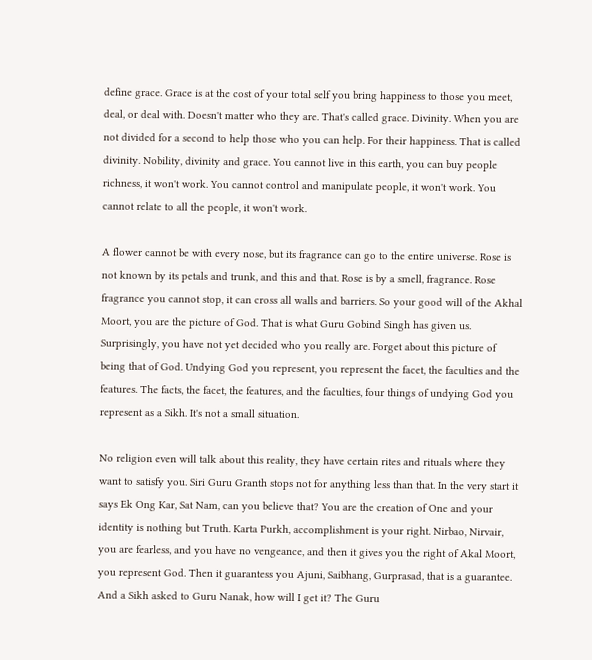define grace. Grace is at the cost of your total self you bring happiness to those you meet, deal, or deal with. Doesn't matter who they are. That's called grace. Divinity. When you are not divided for a second to help those who you can help. For their happiness. That is called divinity. Nobility, divinity and grace. You cannot live in this earth, you can buy people richness, it won't work. You cannot control and manipulate people, it won't work. You cannot relate to all the people, it won't work.

A flower cannot be with every nose, but its fragrance can go to the entire universe. Rose is not known by its petals and trunk, and this and that. Rose is by a smell, fragrance. Rose fragrance you cannot stop, it can cross all walls and barriers. So your good will of the Akhal Moort, you are the picture of God. That is what Guru Gobind Singh has given us. Surprisingly, you have not yet decided who you really are. Forget about this picture of being that of God. Undying God you represent, you represent the facet, the faculties and the features. The facts, the facet, the features, and the faculties, four things of undying God you represent as a Sikh. It's not a small situation.

No religion even will talk about this reality, they have certain rites and rituals where they want to satisfy you. Siri Guru Granth stops not for anything less than that. In the very start it says Ek Ong Kar, Sat Nam, can you believe that? You are the creation of One and your identity is nothing but Truth. Karta Purkh, accomplishment is your right. Nirbao, Nirvair, you are fearless, and you have no vengeance, and then it gives you the right of Akal Moort, you represent God. Then it guarantess you Ajuni, Saibhang, Gurprasad, that is a guarantee. And a Sikh asked to Guru Nanak, how will I get it? The Guru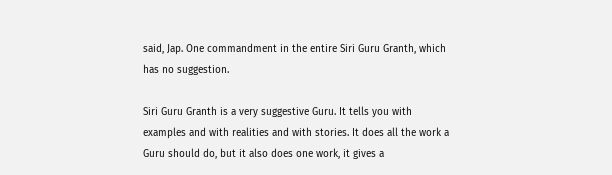said, Jap. One commandment in the entire Siri Guru Granth, which has no suggestion.

Siri Guru Granth is a very suggestive Guru. It tells you with examples and with realities and with stories. It does all the work a Guru should do, but it also does one work, it gives a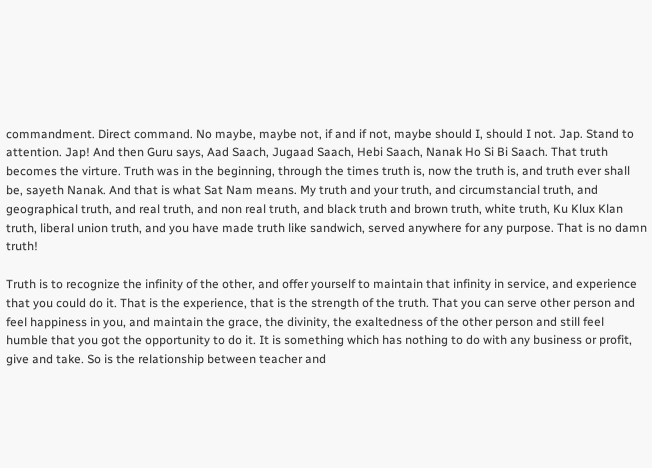commandment. Direct command. No maybe, maybe not, if and if not, maybe should I, should I not. Jap. Stand to attention. Jap! And then Guru says, Aad Saach, Jugaad Saach, Hebi Saach, Nanak Ho Si Bi Saach. That truth becomes the virture. Truth was in the beginning, through the times truth is, now the truth is, and truth ever shall be, sayeth Nanak. And that is what Sat Nam means. My truth and your truth, and circumstancial truth, and geographical truth, and real truth, and non real truth, and black truth and brown truth, white truth, Ku Klux Klan truth, liberal union truth, and you have made truth like sandwich, served anywhere for any purpose. That is no damn truth!

Truth is to recognize the infinity of the other, and offer yourself to maintain that infinity in service, and experience that you could do it. That is the experience, that is the strength of the truth. That you can serve other person and feel happiness in you, and maintain the grace, the divinity, the exaltedness of the other person and still feel humble that you got the opportunity to do it. It is something which has nothing to do with any business or profit, give and take. So is the relationship between teacher and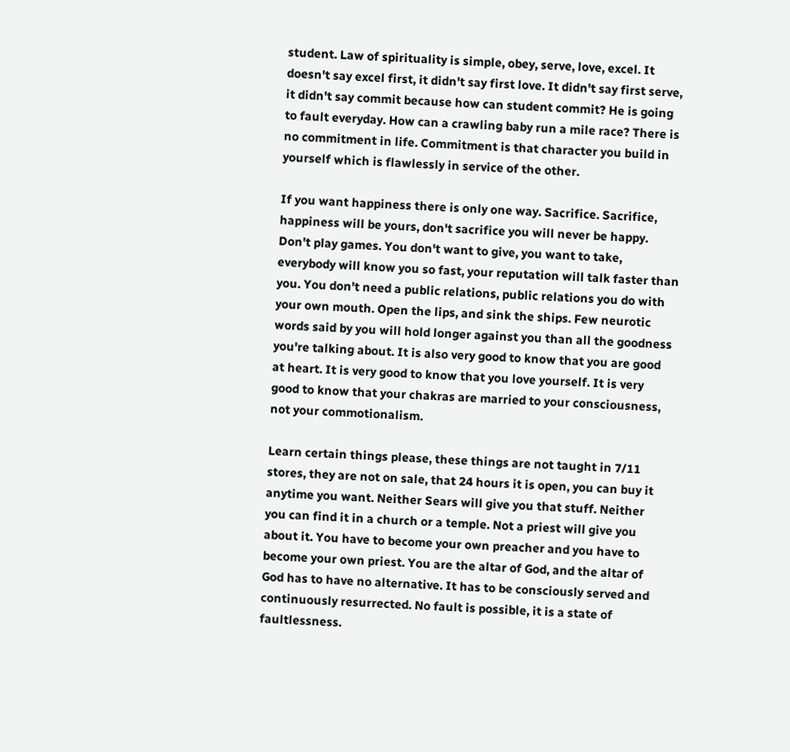student. Law of spirituality is simple, obey, serve, love, excel. It doesn't say excel first, it didn't say first love. It didn't say first serve, it didn't say commit because how can student commit? He is going to fault everyday. How can a crawling baby run a mile race? There is no commitment in life. Commitment is that character you build in yourself which is flawlessly in service of the other.

If you want happiness there is only one way. Sacrifice. Sacrifice, happiness will be yours, don't sacrifice you will never be happy. Don't play games. You don't want to give, you want to take, everybody will know you so fast, your reputation will talk faster than you. You don't need a public relations, public relations you do with your own mouth. Open the lips, and sink the ships. Few neurotic words said by you will hold longer against you than all the goodness you're talking about. It is also very good to know that you are good at heart. It is very good to know that you love yourself. It is very good to know that your chakras are married to your consciousness, not your commotionalism.

Learn certain things please, these things are not taught in 7/11 stores, they are not on sale, that 24 hours it is open, you can buy it anytime you want. Neither Sears will give you that stuff. Neither you can find it in a church or a temple. Not a priest will give you about it. You have to become your own preacher and you have to become your own priest. You are the altar of God, and the altar of God has to have no alternative. It has to be consciously served and continuously resurrected. No fault is possible, it is a state of faultlessness.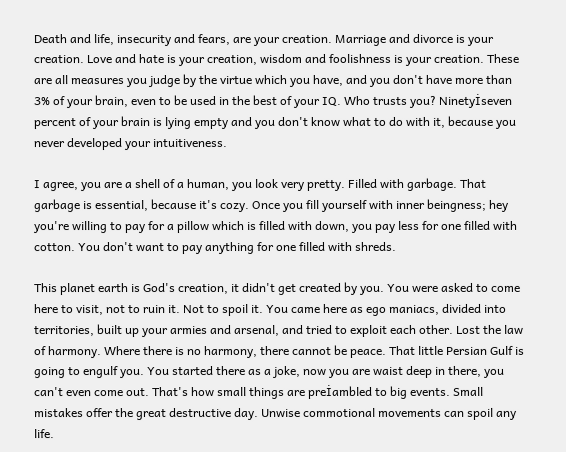Death and life, insecurity and fears, are your creation. Marriage and divorce is your creation. Love and hate is your creation, wisdom and foolishness is your creation. These are all measures you judge by the virtue which you have, and you don't have more than 3% of your brain, even to be used in the best of your IQ. Who trusts you? Ninetyİseven percent of your brain is lying empty and you don't know what to do with it, because you never developed your intuitiveness.

I agree, you are a shell of a human, you look very pretty. Filled with garbage. That garbage is essential, because it's cozy. Once you fill yourself with inner beingness; hey you're willing to pay for a pillow which is filled with down, you pay less for one filled with cotton. You don't want to pay anything for one filled with shreds.

This planet earth is God's creation, it didn't get created by you. You were asked to come here to visit, not to ruin it. Not to spoil it. You came here as ego maniacs, divided into territories, built up your armies and arsenal, and tried to exploit each other. Lost the law of harmony. Where there is no harmony, there cannot be peace. That little Persian Gulf is going to engulf you. You started there as a joke, now you are waist deep in there, you can't even come out. That's how small things are preİambled to big events. Small mistakes offer the great destructive day. Unwise commotional movements can spoil any life.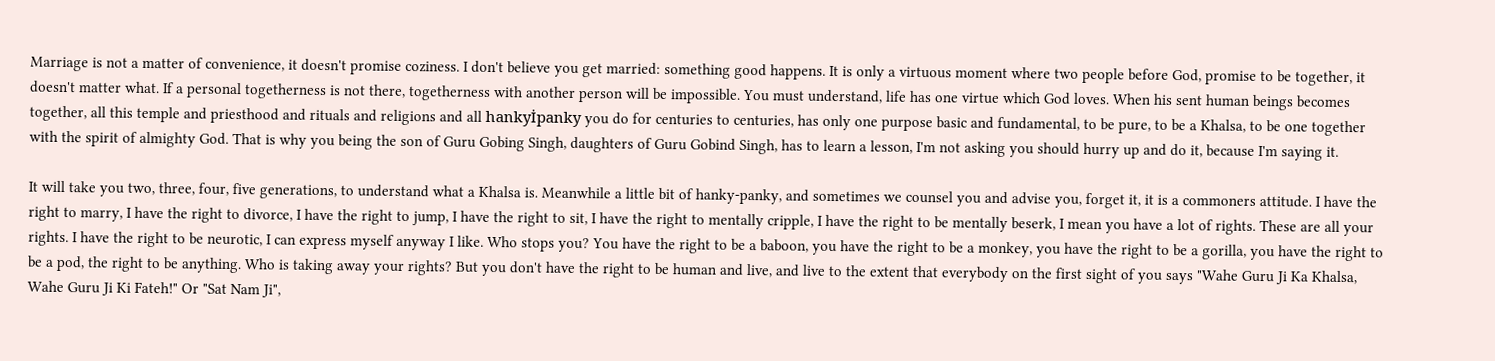Marriage is not a matter of convenience, it doesn't promise coziness. I don't believe you get married: something good happens. It is only a virtuous moment where two people before God, promise to be together, it doesn't matter what. If a personal togetherness is not there, togetherness with another person will be impossible. You must understand, life has one virtue which God loves. When his sent human beings becomes together, all this temple and priesthood and rituals and religions and all hankyİpanky you do for centuries to centuries, has only one purpose basic and fundamental, to be pure, to be a Khalsa, to be one together with the spirit of almighty God. That is why you being the son of Guru Gobing Singh, daughters of Guru Gobind Singh, has to learn a lesson, I'm not asking you should hurry up and do it, because I'm saying it.

It will take you two, three, four, five generations, to understand what a Khalsa is. Meanwhile a little bit of hanky-panky, and sometimes we counsel you and advise you, forget it, it is a commoners attitude. I have the right to marry, I have the right to divorce, I have the right to jump, I have the right to sit, I have the right to mentally cripple, I have the right to be mentally beserk, I mean you have a lot of rights. These are all your rights. I have the right to be neurotic, I can express myself anyway I like. Who stops you? You have the right to be a baboon, you have the right to be a monkey, you have the right to be a gorilla, you have the right to be a pod, the right to be anything. Who is taking away your rights? But you don't have the right to be human and live, and live to the extent that everybody on the first sight of you says "Wahe Guru Ji Ka Khalsa, Wahe Guru Ji Ki Fateh!" Or "Sat Nam Ji",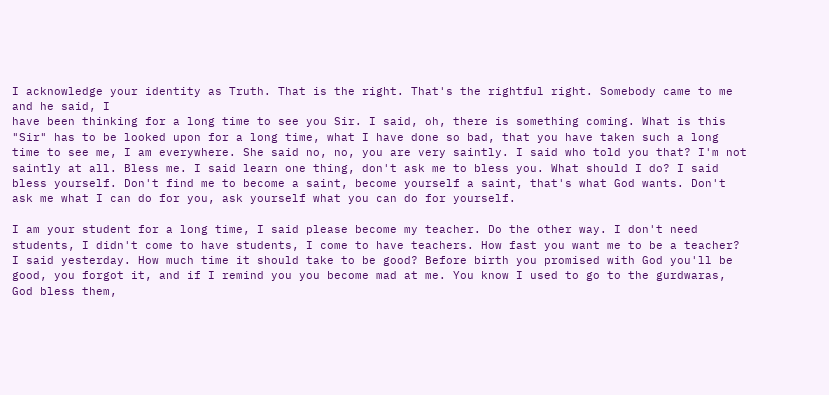I acknowledge your identity as Truth. That is the right. That's the rightful right. Somebody came to me and he said, I
have been thinking for a long time to see you Sir. I said, oh, there is something coming. What is this "Sir" has to be looked upon for a long time, what I have done so bad, that you have taken such a long time to see me, I am everywhere. She said no, no, you are very saintly. I said who told you that? I'm not saintly at all. Bless me. I said learn one thing, don't ask me to bless you. What should I do? I said bless yourself. Don't find me to become a saint, become yourself a saint, that's what God wants. Don't ask me what I can do for you, ask yourself what you can do for yourself.

I am your student for a long time, I said please become my teacher. Do the other way. I don't need students, I didn't come to have students, I come to have teachers. How fast you want me to be a teacher? I said yesterday. How much time it should take to be good? Before birth you promised with God you'll be good, you forgot it, and if I remind you you become mad at me. You know I used to go to the gurdwaras, God bless them,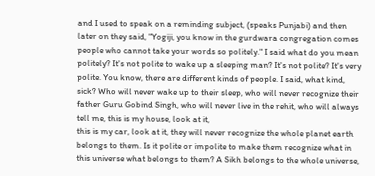and I used to speak on a reminding subject, (speaks Punjabi) and then later on they said, "Yogiji, you know in the gurdwara congregation comes people who cannot take your words so politely." I said what do you mean politely? It's not polite to wake up a sleeping man? It's not polite? It's very polite. You know, there are different kinds of people. I said, what kind, sick? Who will never wake up to their sleep, who will never recognize their father Guru Gobind Singh, who will never live in the rehit, who will always tell me, this is my house, look at it,
this is my car, look at it, they will never recognize the whole planet earth belongs to them. Is it polite or impolite to make them recognize what in this universe what belongs to them? A Sikh belongs to the whole universe,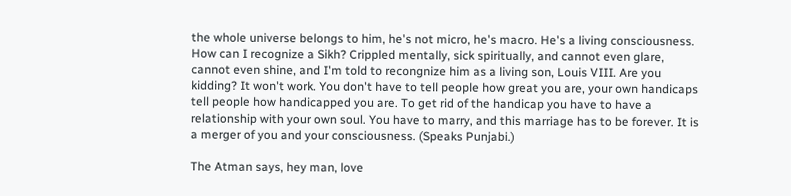the whole universe belongs to him, he's not micro, he's macro. He's a living consciousness. How can I recognize a Sikh? Crippled mentally, sick spiritually, and cannot even glare, cannot even shine, and I'm told to recongnize him as a living son, Louis VIII. Are you kidding? It won't work. You don't have to tell people how great you are, your own handicaps tell people how handicapped you are. To get rid of the handicap you have to have a relationship with your own soul. You have to marry, and this marriage has to be forever. It is a merger of you and your consciousness. (Speaks Punjabi.)

The Atman says, hey man, love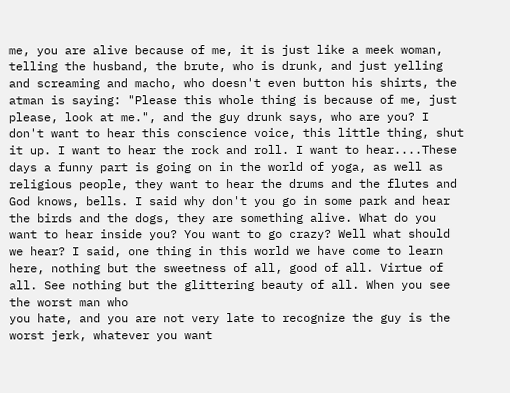me, you are alive because of me, it is just like a meek woman, telling the husband, the brute, who is drunk, and just yelling and screaming and macho, who doesn't even button his shirts, the atman is saying: "Please this whole thing is because of me, just please, look at me.", and the guy drunk says, who are you? I don't want to hear this conscience voice, this little thing, shut it up. I want to hear the rock and roll. I want to hear....These days a funny part is going on in the world of yoga, as well as religious people, they want to hear the drums and the flutes and God knows, bells. I said why don't you go in some park and hear the birds and the dogs, they are something alive. What do you want to hear inside you? You want to go crazy? Well what should we hear? I said, one thing in this world we have come to learn here, nothing but the sweetness of all, good of all. Virtue of all. See nothing but the glittering beauty of all. When you see the worst man who
you hate, and you are not very late to recognize the guy is the worst jerk, whatever you want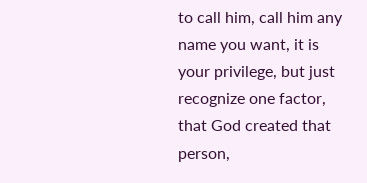to call him, call him any name you want, it is your privilege, but just recognize one factor, that God created that person,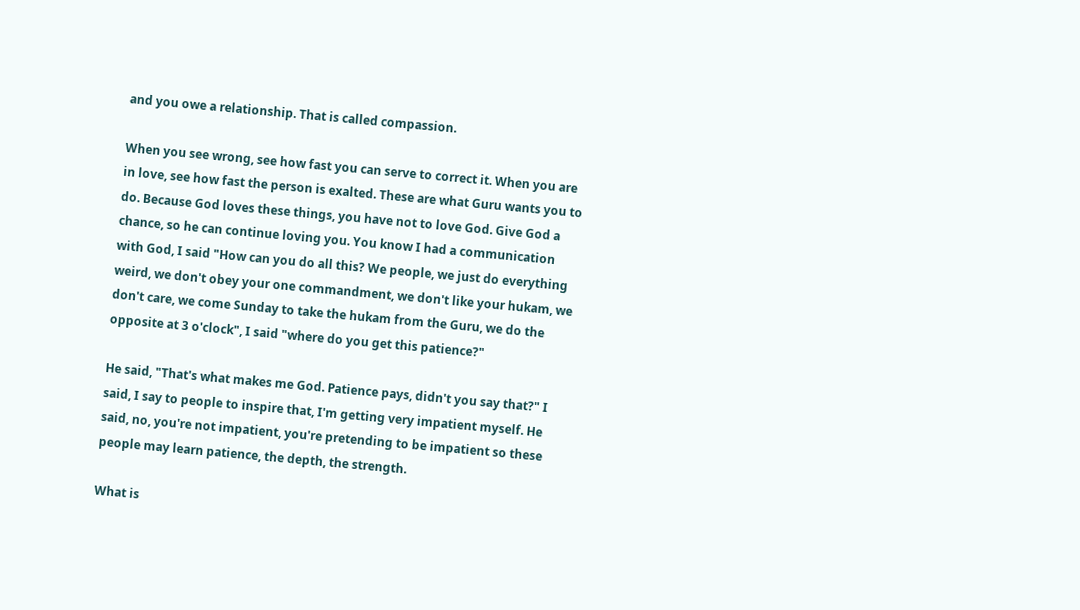and you owe a relationship. That is called compassion.

When you see wrong, see how fast you can serve to correct it. When you are in love, see how fast the person is exalted. These are what Guru wants you to do. Because God loves these things, you have not to love God. Give God a chance, so he can continue loving you. You know I had a communication with God, I said "How can you do all this? We people, we just do everything weird, we don't obey your one commandment, we don't like your hukam, we don't care, we come Sunday to take the hukam from the Guru, we do the opposite at 3 o'clock", I said "where do you get this patience?"

He said, "That's what makes me God. Patience pays, didn't you say that?" I said, I say to people to inspire that, I'm getting very impatient myself. He said, no, you're not impatient, you're pretending to be impatient so these people may learn patience, the depth, the strength.

What is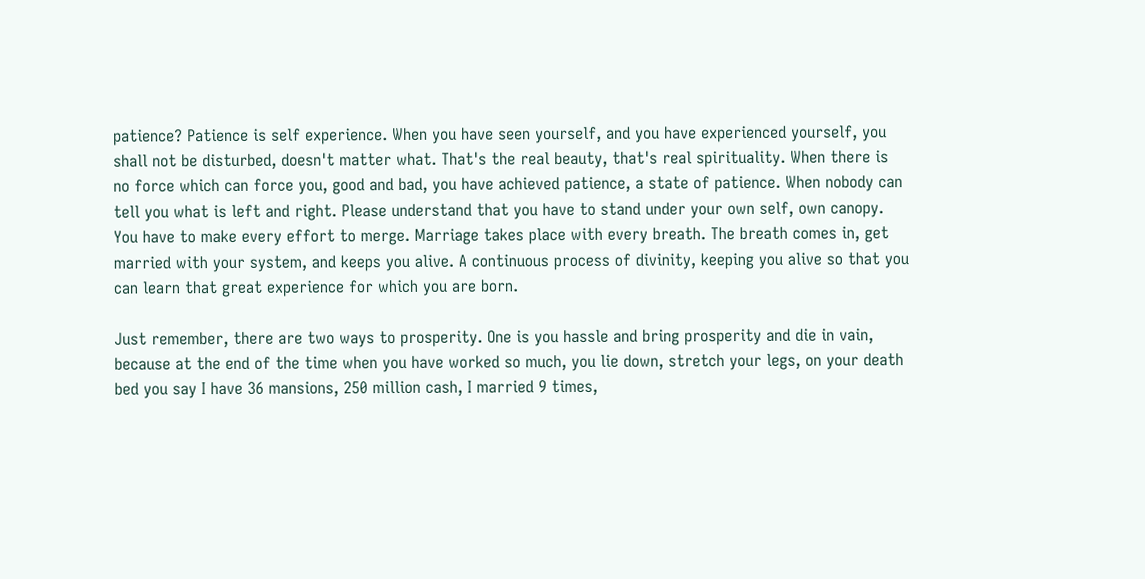patience? Patience is self experience. When you have seen yourself, and you have experienced yourself, you shall not be disturbed, doesn't matter what. That's the real beauty, that's real spirituality. When there is no force which can force you, good and bad, you have achieved patience, a state of patience. When nobody can tell you what is left and right. Please understand that you have to stand under your own self, own canopy. You have to make every effort to merge. Marriage takes place with every breath. The breath comes in, get married with your system, and keeps you alive. A continuous process of divinity, keeping you alive so that you can learn that great experience for which you are born.

Just remember, there are two ways to prosperity. One is you hassle and bring prosperity and die in vain, because at the end of the time when you have worked so much, you lie down, stretch your legs, on your death bed you say I have 36 mansions, 250 million cash, I married 9 times,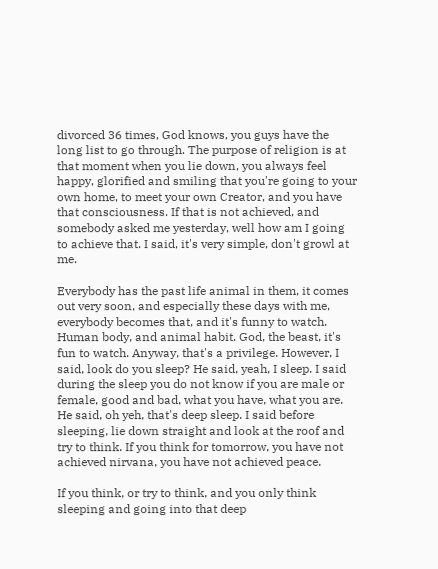divorced 36 times, God knows, you guys have the long list to go through. The purpose of religion is at that moment when you lie down, you always feel happy, glorified and smiling that you're going to your own home, to meet your own Creator, and you have that consciousness. If that is not achieved, and somebody asked me yesterday, well how am I going to achieve that. I said, it's very simple, don't growl at me.

Everybody has the past life animal in them, it comes out very soon, and especially these days with me, everybody becomes that, and it's funny to watch. Human body, and animal habit. God, the beast, it's fun to watch. Anyway, that's a privilege. However, I said, look do you sleep? He said, yeah, I sleep. I said during the sleep you do not know if you are male or female, good and bad, what you have, what you are. He said, oh yeh, that's deep sleep. I said before sleeping, lie down straight and look at the roof and try to think. If you think for tomorrow, you have not achieved nirvana, you have not achieved peace.

If you think, or try to think, and you only think sleeping and going into that deep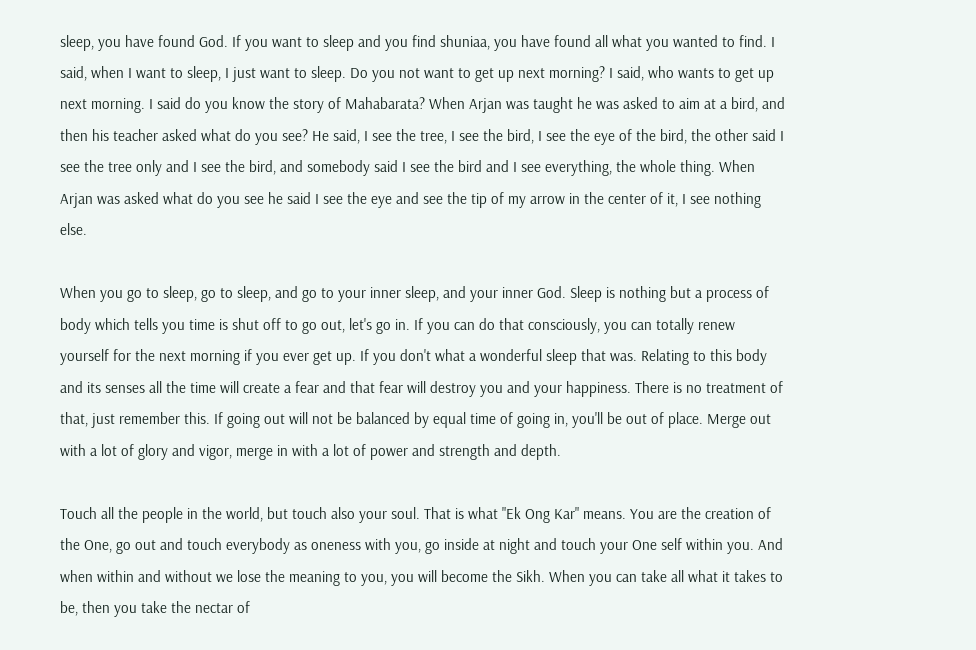sleep, you have found God. If you want to sleep and you find shuniaa, you have found all what you wanted to find. I said, when I want to sleep, I just want to sleep. Do you not want to get up next morning? I said, who wants to get up next morning. I said do you know the story of Mahabarata? When Arjan was taught he was asked to aim at a bird, and then his teacher asked what do you see? He said, I see the tree, I see the bird, I see the eye of the bird, the other said I see the tree only and I see the bird, and somebody said I see the bird and I see everything, the whole thing. When Arjan was asked what do you see he said I see the eye and see the tip of my arrow in the center of it, I see nothing else.

When you go to sleep, go to sleep, and go to your inner sleep, and your inner God. Sleep is nothing but a process of body which tells you time is shut off to go out, let's go in. If you can do that consciously, you can totally renew yourself for the next morning if you ever get up. If you don't what a wonderful sleep that was. Relating to this body and its senses all the time will create a fear and that fear will destroy you and your happiness. There is no treatment of that, just remember this. If going out will not be balanced by equal time of going in, you'll be out of place. Merge out with a lot of glory and vigor, merge in with a lot of power and strength and depth.

Touch all the people in the world, but touch also your soul. That is what "Ek Ong Kar" means. You are the creation of the One, go out and touch everybody as oneness with you, go inside at night and touch your One self within you. And when within and without we lose the meaning to you, you will become the Sikh. When you can take all what it takes to be, then you take the nectar of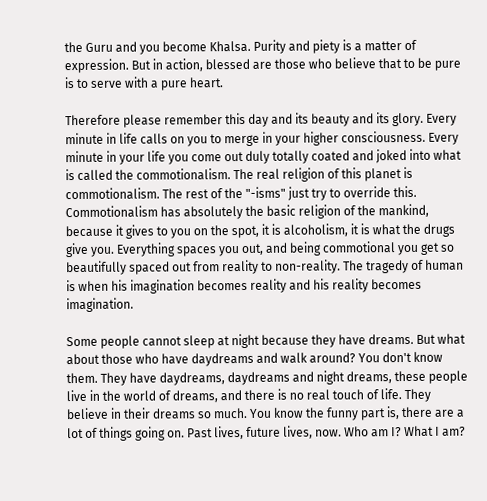the Guru and you become Khalsa. Purity and piety is a matter of expression. But in action, blessed are those who believe that to be pure is to serve with a pure heart.

Therefore please remember this day and its beauty and its glory. Every minute in life calls on you to merge in your higher consciousness. Every minute in your life you come out duly totally coated and joked into what is called the commotionalism. The real religion of this planet is commotionalism. The rest of the "-isms" just try to override this. Commotionalism has absolutely the basic religion of the mankind, because it gives to you on the spot, it is alcoholism, it is what the drugs give you. Everything spaces you out, and being commotional you get so beautifully spaced out from reality to non-reality. The tragedy of human is when his imagination becomes reality and his reality becomes imagination.

Some people cannot sleep at night because they have dreams. But what about those who have daydreams and walk around? You don't know them. They have daydreams, daydreams and night dreams, these people live in the world of dreams, and there is no real touch of life. They believe in their dreams so much. You know the funny part is, there are a lot of things going on. Past lives, future lives, now. Who am I? What I am?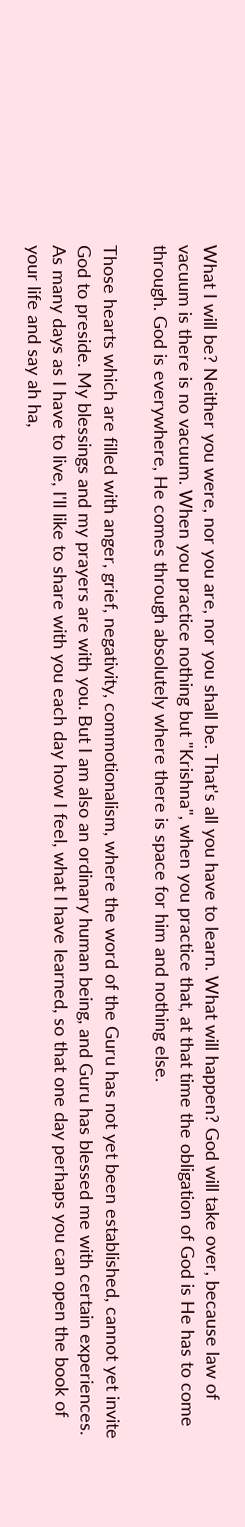What I will be? Neither you were, nor you are, nor you shall be. That's all you have to learn. What will happen? God will take over, because law of vacuum is there is no vacuum. When you practice nothing but "Krishna", when you practice that, at that time the obligation of God is He has to come through. God is everywhere, He comes through absolutely where there is space for him and nothing else.

Those hearts which are filled with anger, grief, negativity, commotionalism, where the word of the Guru has not yet been established, cannot yet invite God to preside. My blessings and my prayers are with you. But I am also an ordinary human being, and Guru has blessed me with certain experiences. As many days as I have to live, I'll like to share with you each day how I feel, what I have learned, so that one day perhaps you can open the book of your life and say ah ha,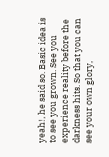yeah!, he said so. Basic idea is to see you grown. See you experience reality before the darkness hits. So that you can see your own glory,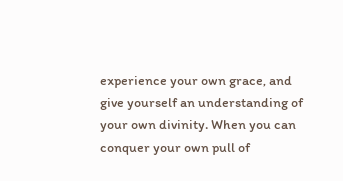experience your own grace, and give yourself an understanding of your own divinity. When you can conquer your own pull of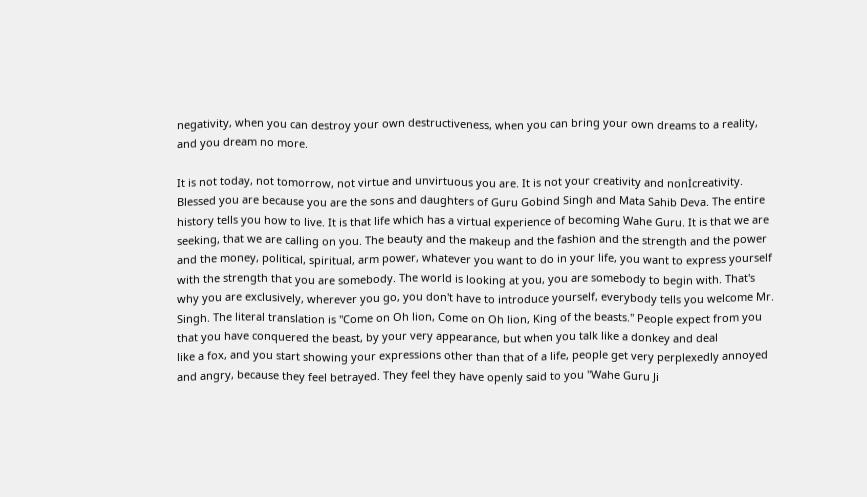negativity, when you can destroy your own destructiveness, when you can bring your own dreams to a reality, and you dream no more.

It is not today, not tomorrow, not virtue and unvirtuous you are. It is not your creativity and nonİcreativity. Blessed you are because you are the sons and daughters of Guru Gobind Singh and Mata Sahib Deva. The entire history tells you how to live. It is that life which has a virtual experience of becoming Wahe Guru. It is that we are seeking, that we are calling on you. The beauty and the makeup and the fashion and the strength and the power and the money, political, spiritual, arm power, whatever you want to do in your life, you want to express yourself with the strength that you are somebody. The world is looking at you, you are somebody to begin with. That's why you are exclusively, wherever you go, you don't have to introduce yourself, everybody tells you welcome Mr. Singh. The literal translation is "Come on Oh lion, Come on Oh lion, King of the beasts." People expect from you that you have conquered the beast, by your very appearance, but when you talk like a donkey and deal
like a fox, and you start showing your expressions other than that of a life, people get very perplexedly annoyed and angry, because they feel betrayed. They feel they have openly said to you "Wahe Guru Ji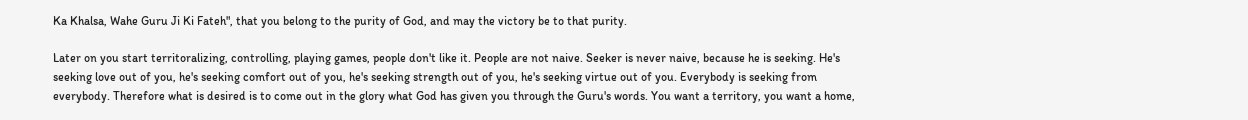Ka Khalsa, Wahe Guru Ji Ki Fateh", that you belong to the purity of God, and may the victory be to that purity.

Later on you start territoralizing, controlling, playing games, people don't like it. People are not naive. Seeker is never naive, because he is seeking. He's seeking love out of you, he's seeking comfort out of you, he's seeking strength out of you, he's seeking virtue out of you. Everybody is seeking from everybody. Therefore what is desired is to come out in the glory what God has given you through the Guru's words. You want a territory, you want a home,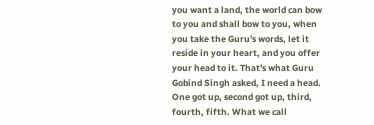you want a land, the world can bow to you and shall bow to you, when you take the Guru's words, let it reside in your heart, and you offer your head to it. That's what Guru Gobind Singh asked, I need a head. One got up, second got up, third, fourth, fifth. What we call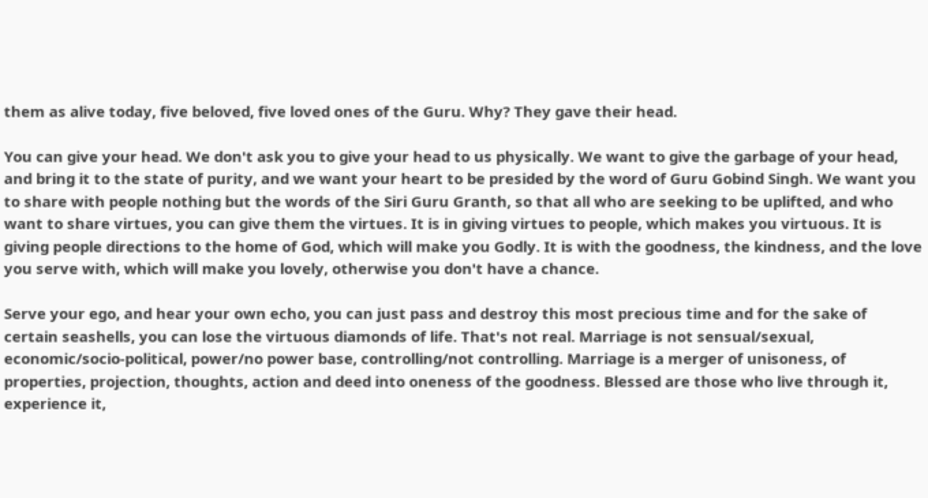them as alive today, five beloved, five loved ones of the Guru. Why? They gave their head.

You can give your head. We don't ask you to give your head to us physically. We want to give the garbage of your head, and bring it to the state of purity, and we want your heart to be presided by the word of Guru Gobind Singh. We want you to share with people nothing but the words of the Siri Guru Granth, so that all who are seeking to be uplifted, and who want to share virtues, you can give them the virtues. It is in giving virtues to people, which makes you virtuous. It is giving people directions to the home of God, which will make you Godly. It is with the goodness, the kindness, and the love you serve with, which will make you lovely, otherwise you don't have a chance.

Serve your ego, and hear your own echo, you can just pass and destroy this most precious time and for the sake of certain seashells, you can lose the virtuous diamonds of life. That's not real. Marriage is not sensual/sexual, economic/socio-political, power/no power base, controlling/not controlling. Marriage is a merger of unisoness, of properties, projection, thoughts, action and deed into oneness of the goodness. Blessed are those who live through it, experience it,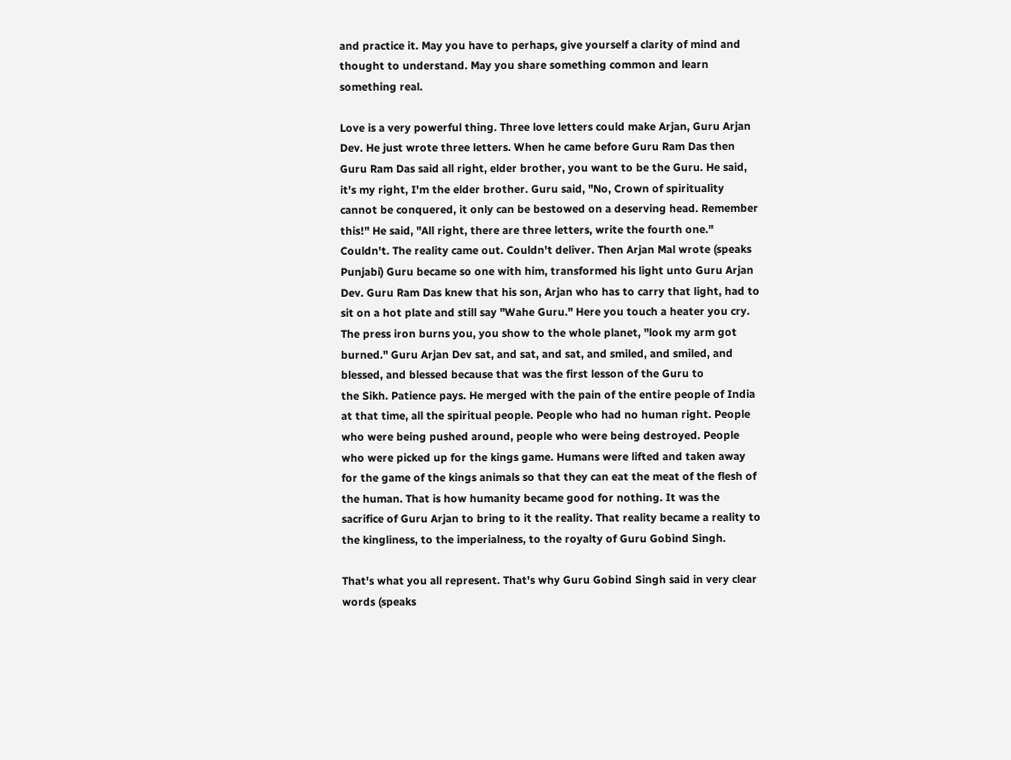and practice it. May you have to perhaps, give yourself a clarity of mind and thought to understand. May you share something common and learn something real.

Love is a very powerful thing. Three love letters could make Arjan, Guru Arjan Dev. He just wrote three letters. When he came before Guru Ram Das then Guru Ram Das said all right, elder brother, you want to be the Guru. He said, it's my right, I'm the elder brother. Guru said, "No, Crown of spirituality cannot be conquered, it only can be bestowed on a deserving head. Remember this!" He said, "All right, there are three letters, write the fourth one." Couldn't. The reality came out. Couldn't deliver. Then Arjan Mal wrote (speaks Punjabi) Guru became so one with him, transformed his light unto Guru Arjan Dev. Guru Ram Das knew that his son, Arjan who has to carry that light, had to sit on a hot plate and still say "Wahe Guru." Here you touch a heater you cry. The press iron burns you, you show to the whole planet, "look my arm got burned." Guru Arjan Dev sat, and sat, and sat, and smiled, and smiled, and blessed, and blessed because that was the first lesson of the Guru to
the Sikh. Patience pays. He merged with the pain of the entire people of India at that time, all the spiritual people. People who had no human right. People who were being pushed around, people who were being destroyed. People who were picked up for the kings game. Humans were lifted and taken away for the game of the kings animals so that they can eat the meat of the flesh of the human. That is how humanity became good for nothing. It was the sacrifice of Guru Arjan to bring to it the reality. That reality became a reality to the kingliness, to the imperialness, to the royalty of Guru Gobind Singh.

That's what you all represent. That's why Guru Gobind Singh said in very clear words (speaks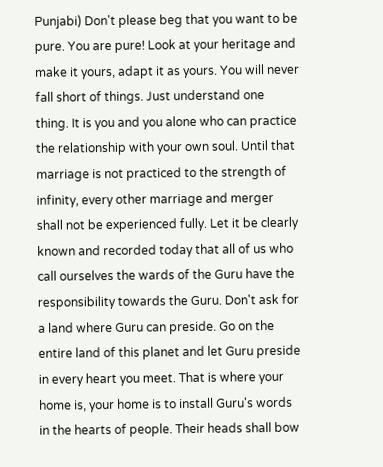Punjabi) Don't please beg that you want to be pure. You are pure! Look at your heritage and make it yours, adapt it as yours. You will never fall short of things. Just understand one thing. It is you and you alone who can practice the relationship with your own soul. Until that marriage is not practiced to the strength of infinity, every other marriage and merger shall not be experienced fully. Let it be clearly known and recorded today that all of us who call ourselves the wards of the Guru have the responsibility towards the Guru. Don't ask for a land where Guru can preside. Go on the entire land of this planet and let Guru preside in every heart you meet. That is where your home is, your home is to install Guru's words in the hearts of people. Their heads shall bow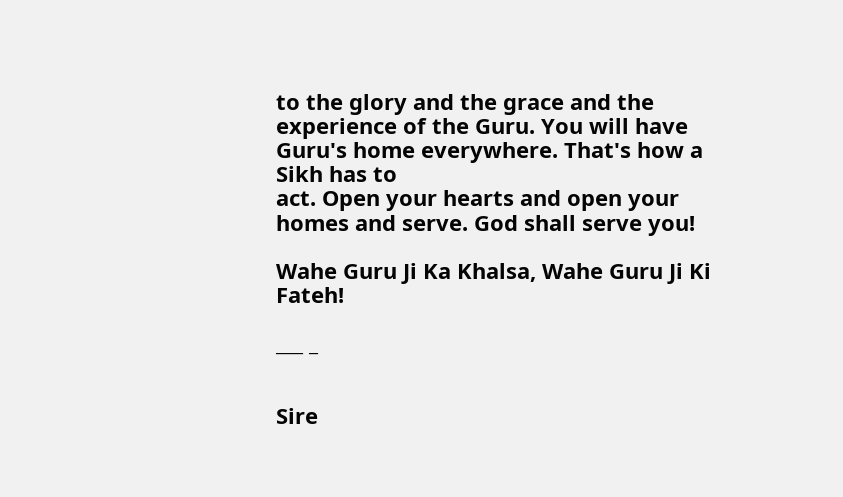to the glory and the grace and the experience of the Guru. You will have Guru's home everywhere. That's how a Sikh has to
act. Open your hearts and open your homes and serve. God shall serve you!

Wahe Guru Ji Ka Khalsa, Wahe Guru Ji Ki Fateh!

___ _


Sire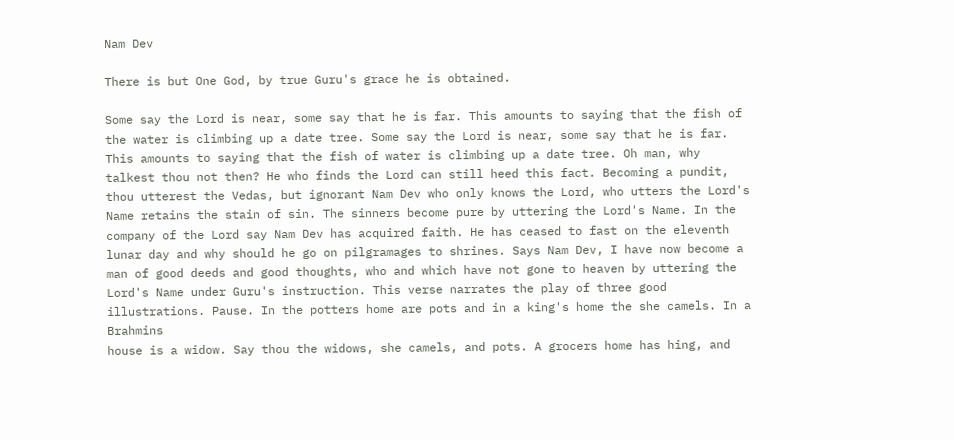Nam Dev

There is but One God, by true Guru's grace he is obtained.

Some say the Lord is near, some say that he is far. This amounts to saying that the fish of the water is climbing up a date tree. Some say the Lord is near, some say that he is far. This amounts to saying that the fish of water is climbing up a date tree. Oh man, why talkest thou not then? He who finds the Lord can still heed this fact. Becoming a pundit, thou utterest the Vedas, but ignorant Nam Dev who only knows the Lord, who utters the Lord's Name retains the stain of sin. The sinners become pure by uttering the Lord's Name. In the company of the Lord say Nam Dev has acquired faith. He has ceased to fast on the eleventh lunar day and why should he go on pilgramages to shrines. Says Nam Dev, I have now become a man of good deeds and good thoughts, who and which have not gone to heaven by uttering the Lord's Name under Guru's instruction. This verse narrates the play of three good illustrations. Pause. In the potters home are pots and in a king's home the she camels. In a Brahmins
house is a widow. Say thou the widows, she camels, and pots. A grocers home has hing, and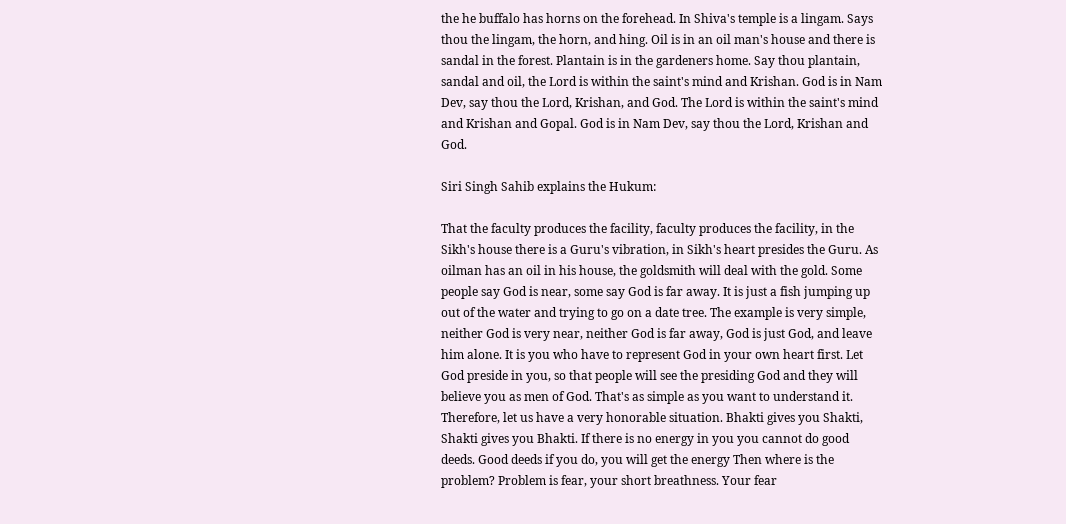the he buffalo has horns on the forehead. In Shiva's temple is a lingam. Says thou the lingam, the horn, and hing. Oil is in an oil man's house and there is sandal in the forest. Plantain is in the gardeners home. Say thou plantain, sandal and oil, the Lord is within the saint's mind and Krishan. God is in Nam Dev, say thou the Lord, Krishan, and God. The Lord is within the saint's mind and Krishan and Gopal. God is in Nam Dev, say thou the Lord, Krishan and God.

Siri Singh Sahib explains the Hukum:

That the faculty produces the facility, faculty produces the facility, in the Sikh's house there is a Guru's vibration, in Sikh's heart presides the Guru. As oilman has an oil in his house, the goldsmith will deal with the gold. Some people say God is near, some say God is far away. It is just a fish jumping up out of the water and trying to go on a date tree. The example is very simple, neither God is very near, neither God is far away, God is just God, and leave him alone. It is you who have to represent God in your own heart first. Let God preside in you, so that people will see the presiding God and they will believe you as men of God. That's as simple as you want to understand it. Therefore, let us have a very honorable situation. Bhakti gives you Shakti, Shakti gives you Bhakti. If there is no energy in you you cannot do good deeds. Good deeds if you do, you will get the energy Then where is the problem? Problem is fear, your short breathness. Your fear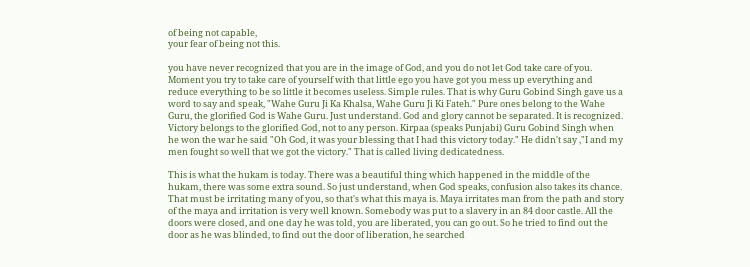of being not capable,
your fear of being not this.

you have never recognized that you are in the image of God, and you do not let God take care of you. Moment you try to take care of yourself with that little ego you have got you mess up everything and reduce everything to be so little it becomes useless. Simple rules. That is why Guru Gobind Singh gave us a word to say and speak, "Wahe Guru Ji Ka Khalsa, Wahe Guru Ji Ki Fateh." Pure ones belong to the Wahe Guru, the glorified God is Wahe Guru. Just understand. God and glory cannot be separated. It is recognized. Victory belongs to the glorified God, not to any person. Kirpaa (speaks Punjabi) Guru Gobind Singh when he won the war he said "Oh God, it was your blessing that I had this victory today." He didn't say ,"I and my men fought so well that we got the victory." That is called living dedicatedness.

This is what the hukam is today. There was a beautiful thing which happened in the middle of the hukam, there was some extra sound. So just understand, when God speaks, confusion also takes its chance. That must be irritating many of you, so that's what this maya is. Maya irritates man from the path and story of the maya and irritation is very well known. Somebody was put to a slavery in an 84 door castle. All the doors were closed, and one day he was told, you are liberated, you can go out. So he tried to find out the door as he was blinded, to find out the door of liberation, he searched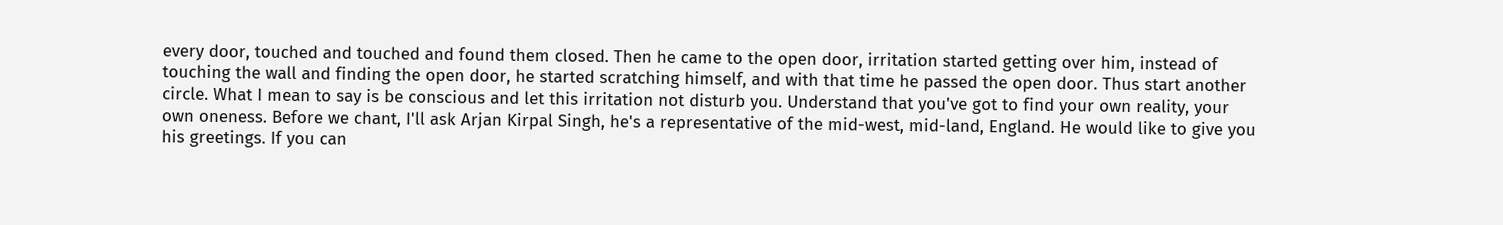every door, touched and touched and found them closed. Then he came to the open door, irritation started getting over him, instead of touching the wall and finding the open door, he started scratching himself, and with that time he passed the open door. Thus start another circle. What I mean to say is be conscious and let this irritation not disturb you. Understand that you've got to find your own reality, your own oneness. Before we chant, I'll ask Arjan Kirpal Singh, he's a representative of the mid-west, mid-land, England. He would like to give you his greetings. If you can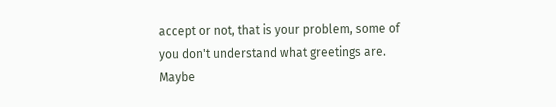accept or not, that is your problem, some of you don't understand what greetings are. Maybe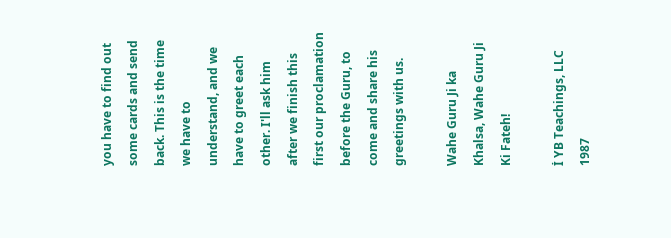you have to find out some cards and send back. This is the time we have to understand, and we have to greet each other. I'll ask him after we finish this first our proclamation before the Guru, to come and share his greetings with us.

Wahe Guru Ji ka Khalsa, Wahe Guru Ji Ki Fateh!

İ YB Teachings, LLC 1987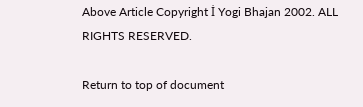Above Article Copyright İ Yogi Bhajan 2002. ALL RIGHTS RESERVED.

Return to top of document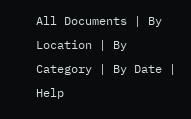All Documents | By Location | By Category | By Date | Help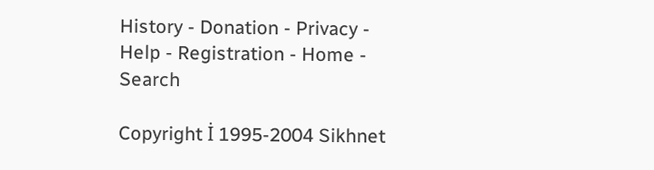History - Donation - Privacy - Help - Registration - Home - Search

Copyright İ 1995-2004 Sikhnet